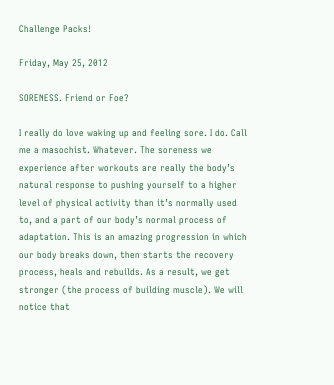Challenge Packs!

Friday, May 25, 2012

SORENESS. Friend or Foe?

I really do love waking up and feeling sore. I do. Call me a masochist. Whatever. The soreness we experience after workouts are really the body’s natural response to pushing yourself to a higher level of physical activity than it’s normally used to, and a part of our body’s normal process of adaptation. This is an amazing progression in which our body breaks down, then starts the recovery process, heals and rebuilds. As a result, we get stronger (the process of building muscle). We will notice that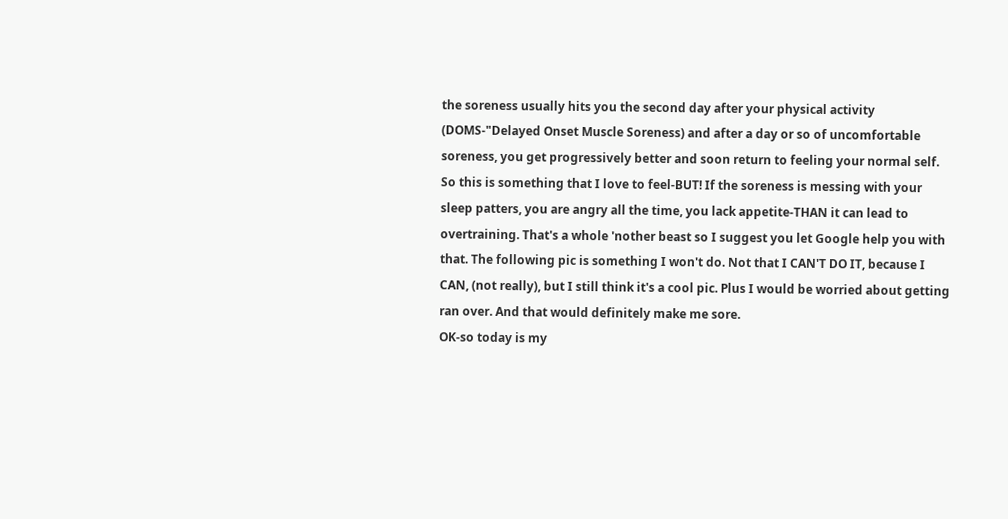the soreness usually hits you the second day after your physical activity (DOMS-"Delayed Onset Muscle Soreness) and after a day or so of uncomfortable soreness, you get progressively better and soon return to feeling your normal self. So this is something that I love to feel-BUT! If the soreness is messing with your sleep patters, you are angry all the time, you lack appetite-THAN it can lead to overtraining. That's a whole 'nother beast so I suggest you let Google help you with that. The following pic is something I won't do. Not that I CAN'T DO IT, because I CAN, (not really), but I still think it's a cool pic. Plus I would be worried about getting ran over. And that would definitely make me sore.
OK-so today is my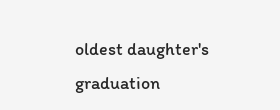oldest daughter's graduation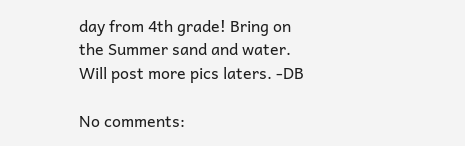day from 4th grade! Bring on the Summer sand and water. Will post more pics laters. -DB

No comments: